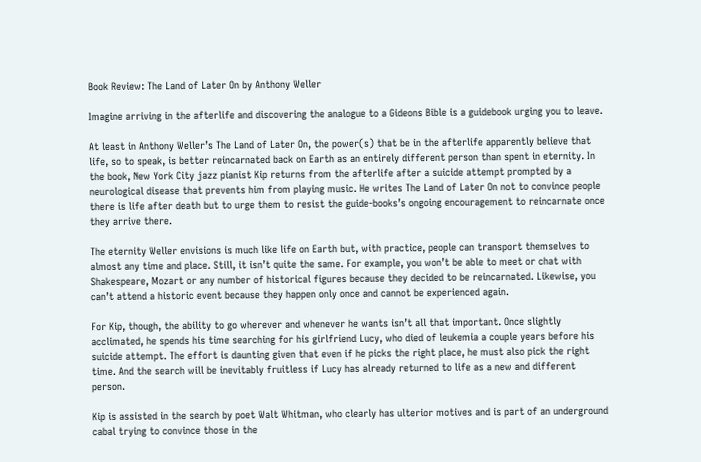Book Review: The Land of Later On by Anthony Weller

Imagine arriving in the afterlife and discovering the analogue to a Gideons Bible is a guidebook urging you to leave.

At least in Anthony Weller’s The Land of Later On, the power(s) that be in the afterlife apparently believe that life, so to speak, is better reincarnated back on Earth as an entirely different person than spent in eternity. In the book, New York City jazz pianist Kip returns from the afterlife after a suicide attempt prompted by a neurological disease that prevents him from playing music. He writes The Land of Later On not to convince people there is life after death but to urge them to resist the guide-books’s ongoing encouragement to reincarnate once they arrive there.

The eternity Weller envisions is much like life on Earth but, with practice, people can transport themselves to almost any time and place. Still, it isn’t quite the same. For example, you won’t be able to meet or chat with Shakespeare, Mozart or any number of historical figures because they decided to be reincarnated. Likewise, you can’t attend a historic event because they happen only once and cannot be experienced again.

For Kip, though, the ability to go wherever and whenever he wants isn’t all that important. Once slightly acclimated, he spends his time searching for his girlfriend Lucy, who died of leukemia a couple years before his suicide attempt. The effort is daunting given that even if he picks the right place, he must also pick the right time. And the search will be inevitably fruitless if Lucy has already returned to life as a new and different person.

Kip is assisted in the search by poet Walt Whitman, who clearly has ulterior motives and is part of an underground cabal trying to convince those in the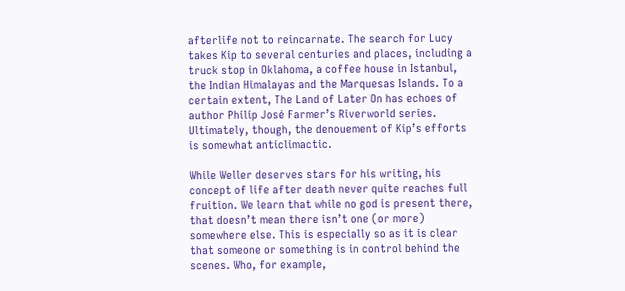afterlife not to reincarnate. The search for Lucy takes Kip to several centuries and places, including a truck stop in Oklahoma, a coffee house in Istanbul, the Indian Himalayas and the Marquesas Islands. To a certain extent, The Land of Later On has echoes of author Philip José Farmer’s Riverworld series. Ultimately, though, the denouement of Kip’s efforts is somewhat anticlimactic.

While Weller deserves stars for his writing, his concept of life after death never quite reaches full fruition. We learn that while no god is present there, that doesn’t mean there isn’t one (or more) somewhere else. This is especially so as it is clear that someone or something is in control behind the scenes. Who, for example,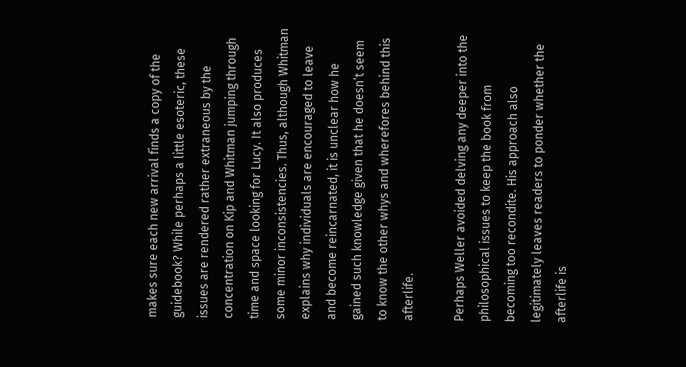makes sure each new arrival finds a copy of the guidebook? While perhaps a little esoteric, these issues are rendered rather extraneous by the concentration on Kip and Whitman jumping through time and space looking for Lucy. It also produces some minor inconsistencies. Thus, although Whitman explains why individuals are encouraged to leave and become reincarnated, it is unclear how he gained such knowledge given that he doesn’t seem to know the other whys and wherefores behind this afterlife.

Perhaps Weller avoided delving any deeper into the philosophical issues to keep the book from becoming too recondite. His approach also legitimately leaves readers to ponder whether the afterlife is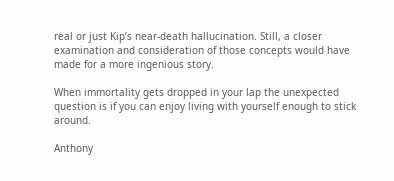real or just Kip’s near-death hallucination. Still, a closer examination and consideration of those concepts would have made for a more ingenious story.

When immortality gets dropped in your lap the unexpected question is if you can enjoy living with yourself enough to stick around.

Anthony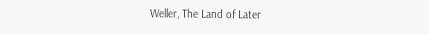Weller, The Land of Later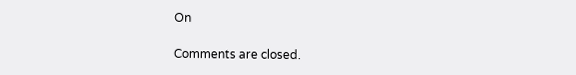On

Comments are closed.